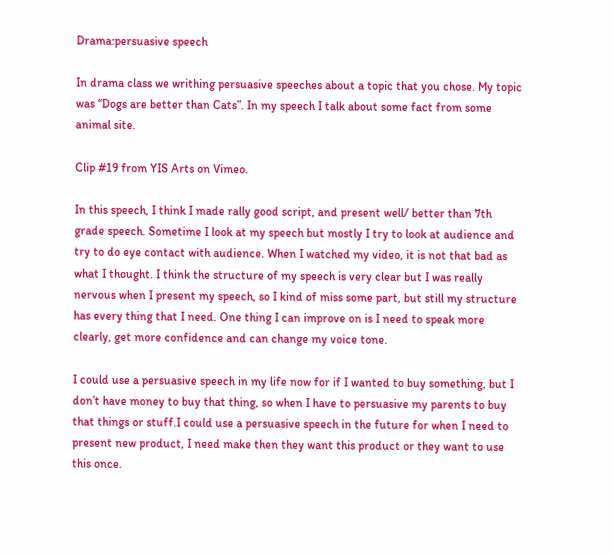Drama:persuasive speech

In drama class we writhing persuasive speeches about a topic that you chose. My topic was “Dogs are better than Cats”. In my speech I talk about some fact from some animal site.

Clip #19 from YIS Arts on Vimeo.

In this speech, I think I made rally good script, and present well/ better than 7th grade speech. Sometime I look at my speech but mostly I try to look at audience and try to do eye contact with audience. When I watched my video, it is not that bad as what I thought. I think the structure of my speech is very clear but I was really nervous when I present my speech, so I kind of miss some part, but still my structure has every thing that I need. One thing I can improve on is I need to speak more clearly, get more confidence and can change my voice tone.

I could use a persuasive speech in my life now for if I wanted to buy something, but I don’t have money to buy that thing, so when I have to persuasive my parents to buy that things or stuff.I could use a persuasive speech in the future for when I need to present new product, I need make then they want this product or they want to use this once.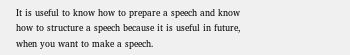It is useful to know how to prepare a speech and know how to structure a speech because it is useful in future, when you want to make a speech.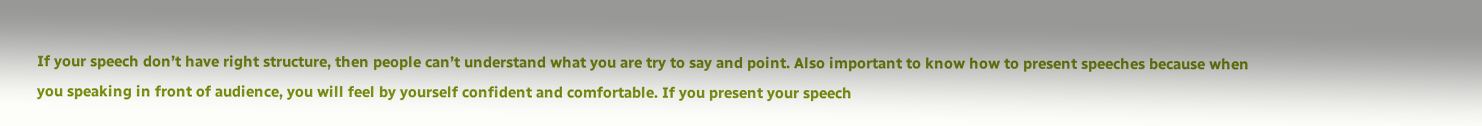If your speech don’t have right structure, then people can’t understand what you are try to say and point. Also important to know how to present speeches because when you speaking in front of audience, you will feel by yourself confident and comfortable. If you present your speech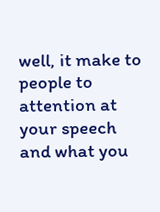well, it make to people to attention at your speech and what you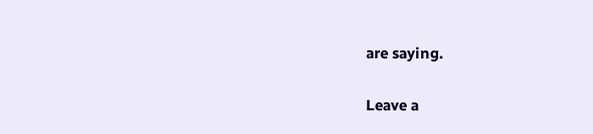are saying.

Leave a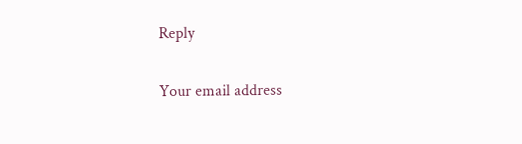Reply

Your email address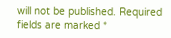will not be published. Required fields are marked *